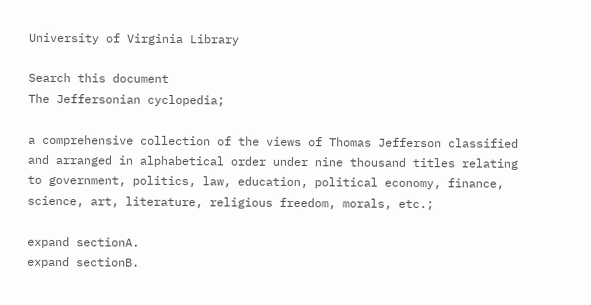University of Virginia Library

Search this document
The Jeffersonian cyclopedia;

a comprehensive collection of the views of Thomas Jefferson classified and arranged in alphabetical order under nine thousand titles relating to government, politics, law, education, political economy, finance, science, art, literature, religious freedom, morals, etc.;

expand sectionA.
expand sectionB.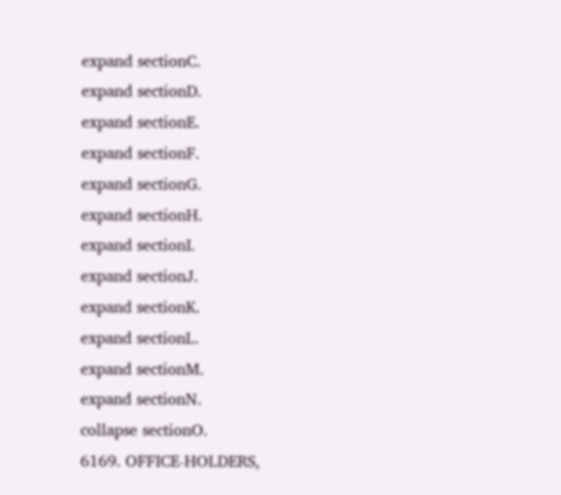expand sectionC.
expand sectionD.
expand sectionE.
expand sectionF.
expand sectionG.
expand sectionH.
expand sectionI.
expand sectionJ.
expand sectionK.
expand sectionL.
expand sectionM.
expand sectionN.
collapse sectionO.
6169. OFFICE-HOLDERS,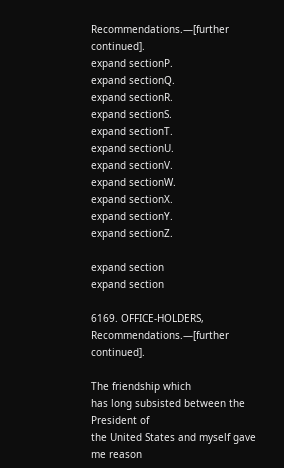Recommendations.—[further continued].
expand sectionP.
expand sectionQ.
expand sectionR.
expand sectionS.
expand sectionT.
expand sectionU.
expand sectionV.
expand sectionW.
expand sectionX.
expand sectionY.
expand sectionZ.

expand section
expand section

6169. OFFICE-HOLDERS, Recommendations.—[further continued].

The friendship which
has long subsisted between the President of
the United States and myself gave me reason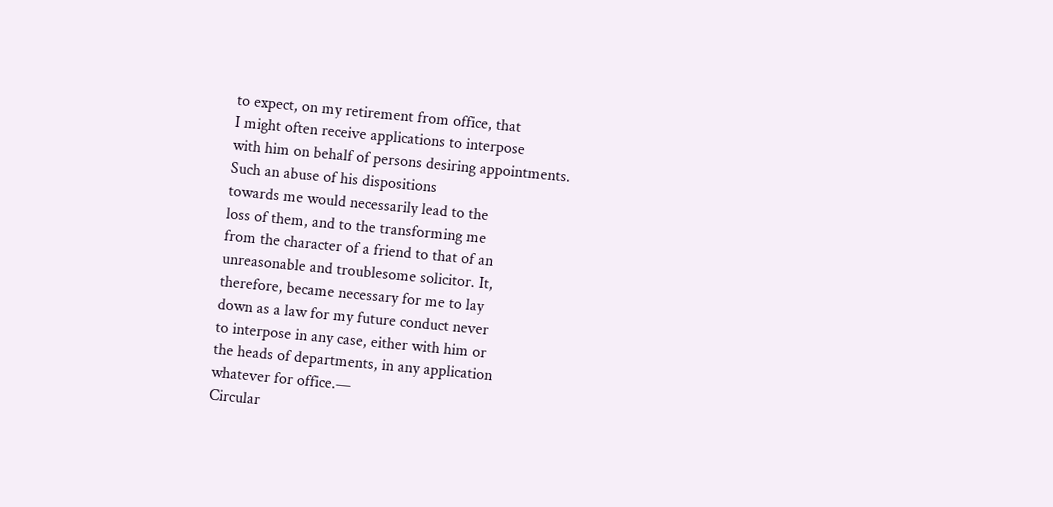to expect, on my retirement from office, that
I might often receive applications to interpose
with him on behalf of persons desiring appointments.
Such an abuse of his dispositions
towards me would necessarily lead to the
loss of them, and to the transforming me
from the character of a friend to that of an
unreasonable and troublesome solicitor. It,
therefore, became necessary for me to lay
down as a law for my future conduct never
to interpose in any case, either with him or
the heads of departments, in any application
whatever for office.—
Circular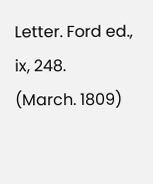Letter. Ford ed., ix, 248.
(March. 1809)